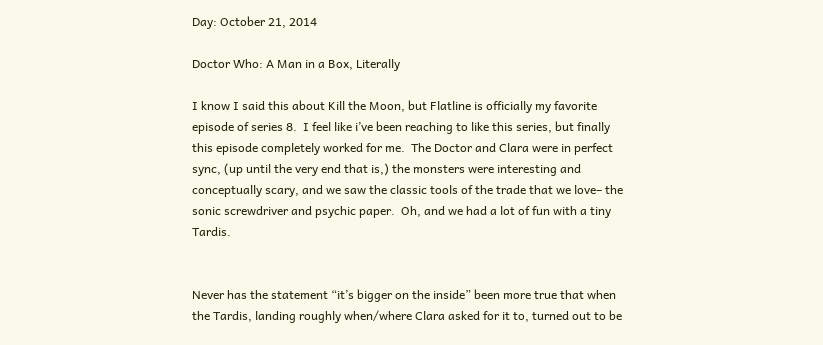Day: October 21, 2014

Doctor Who: A Man in a Box, Literally

I know I said this about Kill the Moon, but Flatline is officially my favorite episode of series 8.  I feel like i’ve been reaching to like this series, but finally this episode completely worked for me.  The Doctor and Clara were in perfect sync, (up until the very end that is,) the monsters were interesting and conceptually scary, and we saw the classic tools of the trade that we love– the sonic screwdriver and psychic paper.  Oh, and we had a lot of fun with a tiny Tardis.


Never has the statement “it’s bigger on the inside” been more true that when the Tardis, landing roughly when/where Clara asked for it to, turned out to be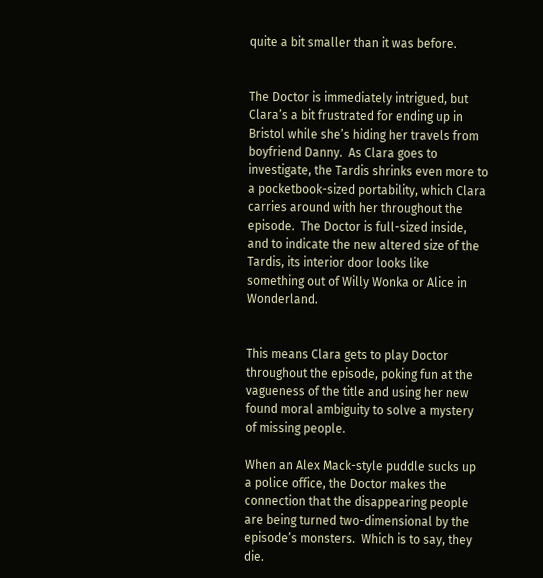quite a bit smaller than it was before.


The Doctor is immediately intrigued, but Clara’s a bit frustrated for ending up in Bristol while she’s hiding her travels from boyfriend Danny.  As Clara goes to investigate, the Tardis shrinks even more to a pocketbook-sized portability, which Clara carries around with her throughout the episode.  The Doctor is full-sized inside, and to indicate the new altered size of the Tardis, its interior door looks like something out of Willy Wonka or Alice in Wonderland.


This means Clara gets to play Doctor throughout the episode, poking fun at the vagueness of the title and using her new found moral ambiguity to solve a mystery of missing people.

When an Alex Mack-style puddle sucks up a police office, the Doctor makes the connection that the disappearing people are being turned two-dimensional by the episode’s monsters.  Which is to say, they die.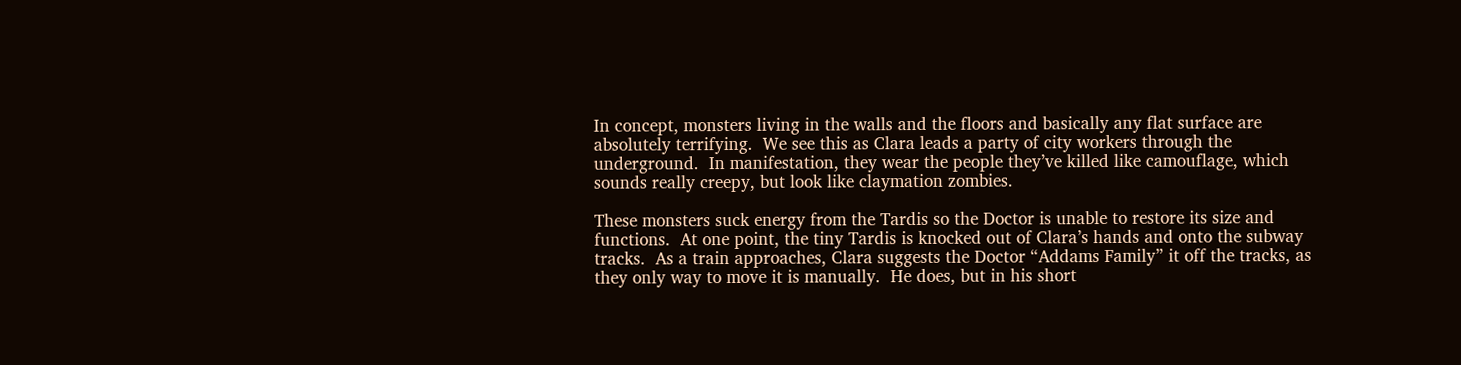In concept, monsters living in the walls and the floors and basically any flat surface are absolutely terrifying.  We see this as Clara leads a party of city workers through the underground.  In manifestation, they wear the people they’ve killed like camouflage, which sounds really creepy, but look like claymation zombies.

These monsters suck energy from the Tardis so the Doctor is unable to restore its size and functions.  At one point, the tiny Tardis is knocked out of Clara’s hands and onto the subway tracks.  As a train approaches, Clara suggests the Doctor “Addams Family” it off the tracks, as they only way to move it is manually.  He does, but in his short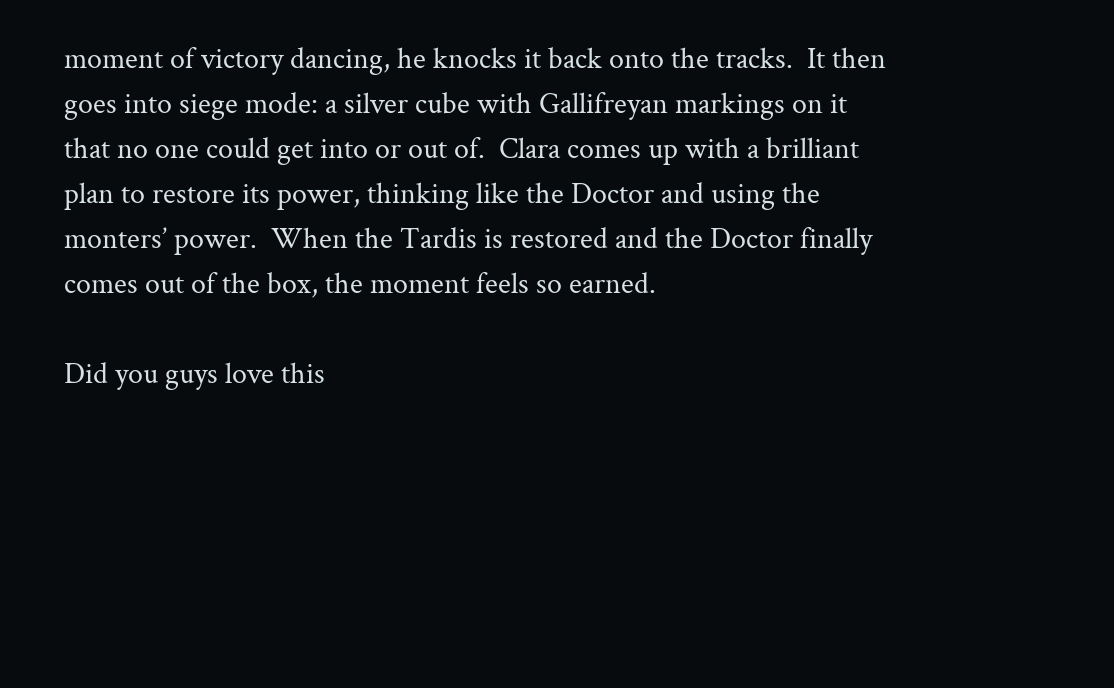moment of victory dancing, he knocks it back onto the tracks.  It then goes into siege mode: a silver cube with Gallifreyan markings on it that no one could get into or out of.  Clara comes up with a brilliant plan to restore its power, thinking like the Doctor and using the monters’ power.  When the Tardis is restored and the Doctor finally comes out of the box, the moment feels so earned.

Did you guys love this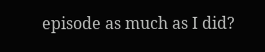episode as much as I did?